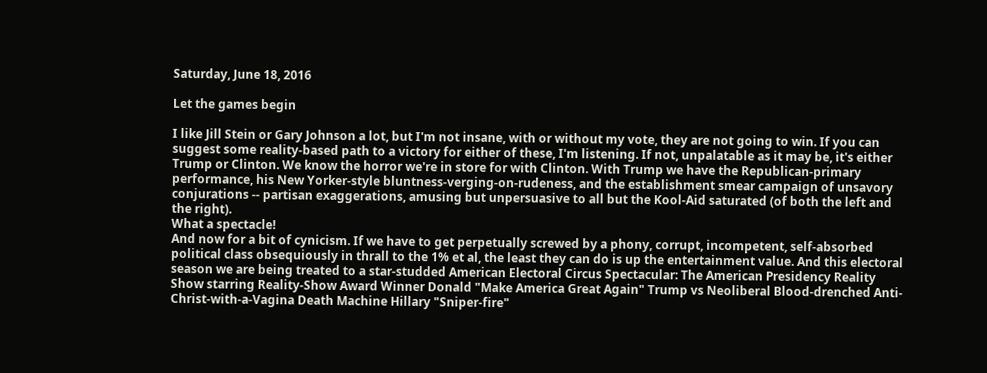Saturday, June 18, 2016

Let the games begin

I like Jill Stein or Gary Johnson a lot, but I'm not insane, with or without my vote, they are not going to win. If you can suggest some reality-based path to a victory for either of these, I'm listening. If not, unpalatable as it may be, it's either Trump or Clinton. We know the horror we're in store for with Clinton. With Trump we have the Republican-primary performance, his New Yorker-style bluntness-verging-on-rudeness, and the establishment smear campaign of unsavory conjurations -- partisan exaggerations, amusing but unpersuasive to all but the Kool-Aid saturated (of both the left and the right).
What a spectacle!
And now for a bit of cynicism. If we have to get perpetually screwed by a phony, corrupt, incompetent, self-absorbed political class obsequiously in thrall to the 1% et al, the least they can do is up the entertainment value. And this electoral season we are being treated to a star-studded American Electoral Circus Spectacular: The American Presidency Reality Show starring Reality-Show Award Winner Donald "Make America Great Again" Trump vs Neoliberal Blood-drenched Anti-Christ-with-a-Vagina Death Machine Hillary "Sniper-fire"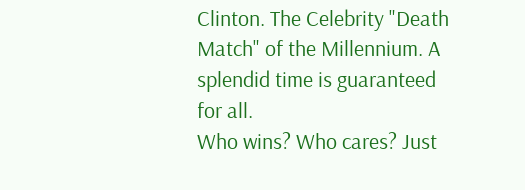Clinton. The Celebrity "Death Match" of the Millennium. A splendid time is guaranteed for all.
Who wins? Who cares? Just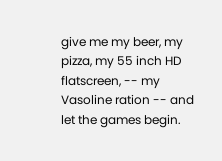give me my beer, my pizza, my 55 inch HD flatscreen, -- my Vasoline ration -- and let the games begin.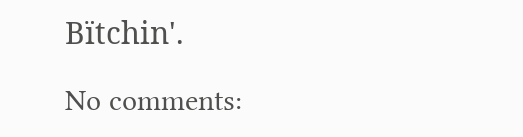Bïtchin'.

No comments: